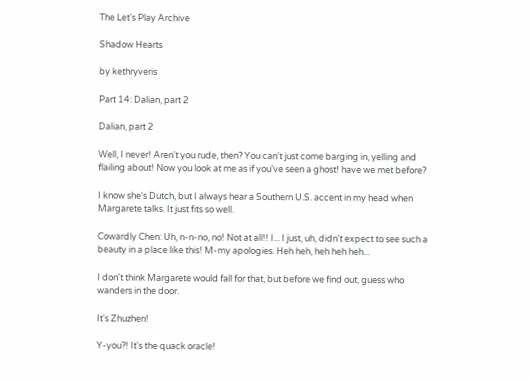The Let's Play Archive

Shadow Hearts

by kethryveris

Part 14: Dalian, part 2

Dalian, part 2

Well, I never! Aren't you rude, then? You can't just come barging in, yelling and flailing about! Now you look at me as if you've seen a ghost! have we met before?

I know she's Dutch, but I always hear a Southern U.S. accent in my head when Margarete talks. It just fits so well.

Cowardly Chen: Uh, n-n-no, no! Not at all!! I... I just, uh, didn't expect to see such a beauty in a place like this! M-my apologies. Heh heh, heh heh heh...

I don't think Margarete would fall for that, but before we find out, guess who wanders in the door.

It's Zhuzhen!

Y-you?! It's the quack oracle!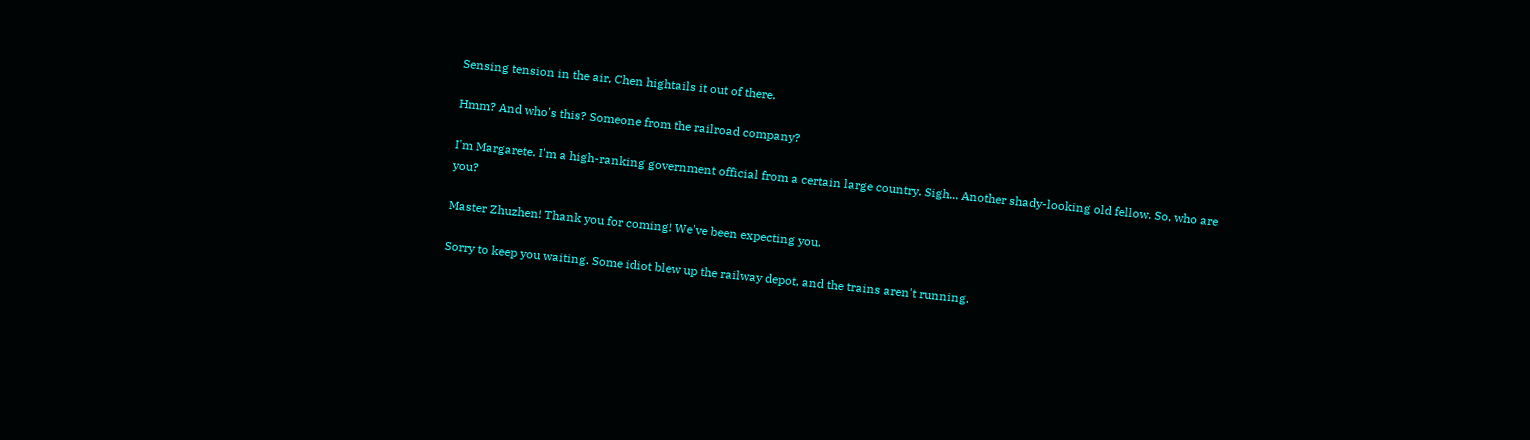Sensing tension in the air, Chen hightails it out of there.

Hmm? And who's this? Someone from the railroad company?

I'm Margarete. I'm a high-ranking government official from a certain large country. Sigh... Another shady-looking old fellow. So, who are you?

Master Zhuzhen! Thank you for coming! We've been expecting you.

Sorry to keep you waiting. Some idiot blew up the railway depot, and the trains aren't running.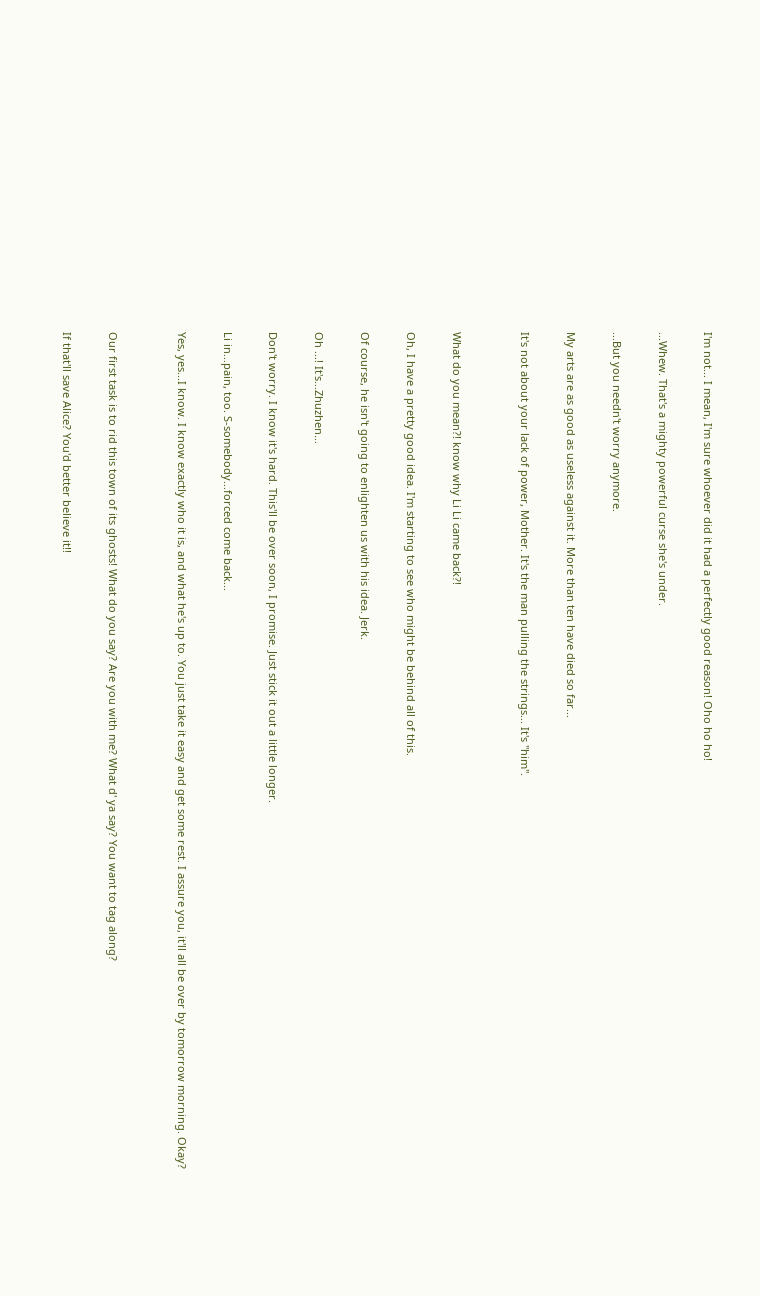I'm not... I mean, I'm sure whoever did it had a perfectly good reason! Oho ho ho!

...Whew. That's a mighty powerful curse she's under.

...But you needn't worry anymore.

My arts are as good as useless against it. More than ten have died so far...

It's not about your lack of power, Mother. It's the man pulling the strings... It's "him".


What do you mean?! know why Li Li came back?!

Oh, I have a pretty good idea. I'm starting to see who might be behind all of this.

Of course, he isn't going to enlighten us with his idea. Jerk.

Oh ...! It's...Zhuzhen...

Don't worry. I know it's hard. This'll be over soon, I promise. Just stick it out a little longer.

Li in...pain, too. S-somebody...forced come back...

Yes, yes...I know. I know exactly who it is, and what he's up to. You just take it easy and get some rest. I assure you, it'll all be over by tomorrow morning. Okay?


Our first task is to rid this town of its ghosts! What do you say? Are you with me? What d' ya say? You want to tag along?

If that'll save Alice? You'd better believe it!!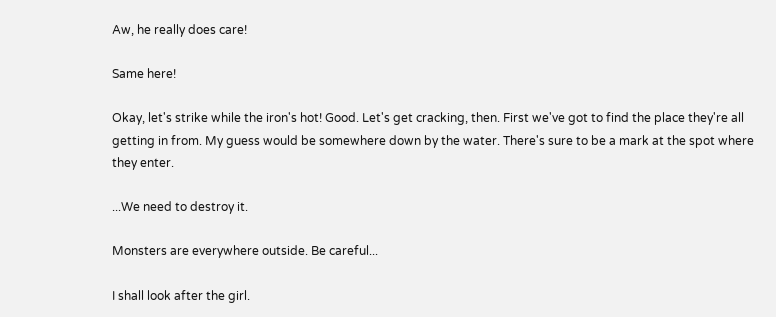Aw, he really does care!

Same here!

Okay, let's strike while the iron's hot! Good. Let's get cracking, then. First we've got to find the place they're all getting in from. My guess would be somewhere down by the water. There's sure to be a mark at the spot where they enter.

...We need to destroy it.

Monsters are everywhere outside. Be careful...

I shall look after the girl.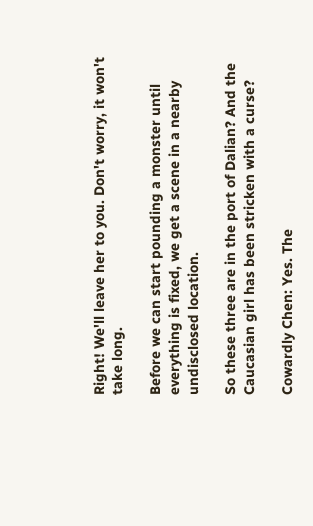Right! We'll leave her to you. Don't worry, it won't take long.

Before we can start pounding a monster until everything is fixed, we get a scene in a nearby undisclosed location.

So these three are in the port of Dalian? And the Caucasian girl has been stricken with a curse?

Cowardly Chen: Yes. The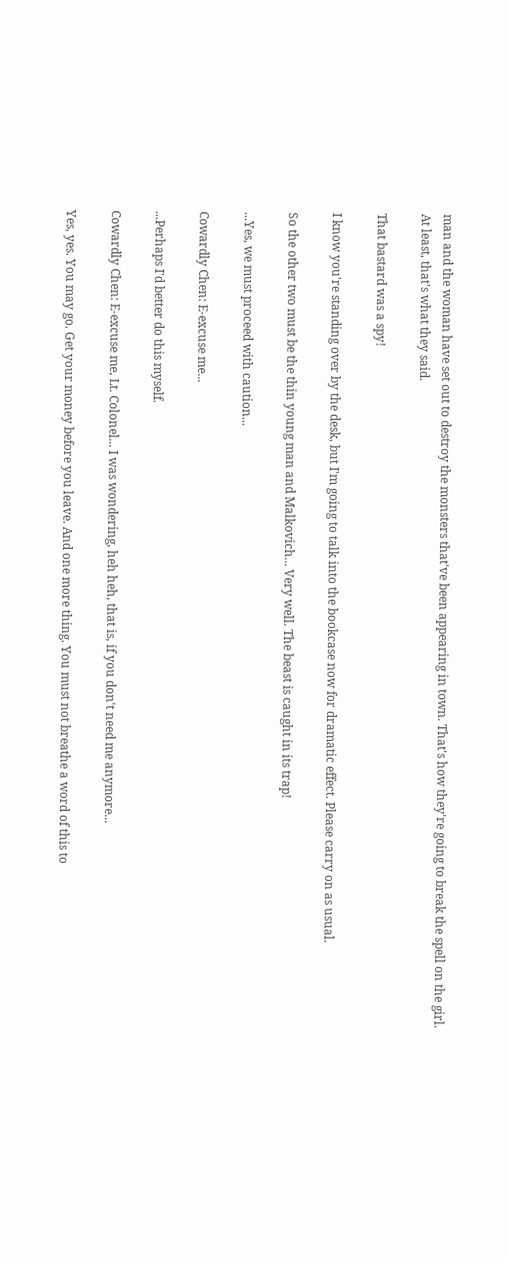man and the woman have set out to destroy the monsters that've been appearing in town. That's how they're going to break the spell on the girl. At least, that's what they said.

That bastard was a spy!

I know you're standing over by the desk, but I'm going to talk into the bookcase now for dramatic effect. Please carry on as usual.

So the other two must be the thin young man and Malkovich... Very well. The beast is caught in its trap!

...Yes, we must proceed with caution...

Cowardly Chen: E-excuse me...

...Perhaps I'd better do this myself.

Cowardly Chen: E-excuse me, Lt. Colonel... I was wondering, heh heh, that is, if you don't need me anymore...

Yes, yes. You may go. Get your money before you leave. And one more thing. You must not breathe a word of this to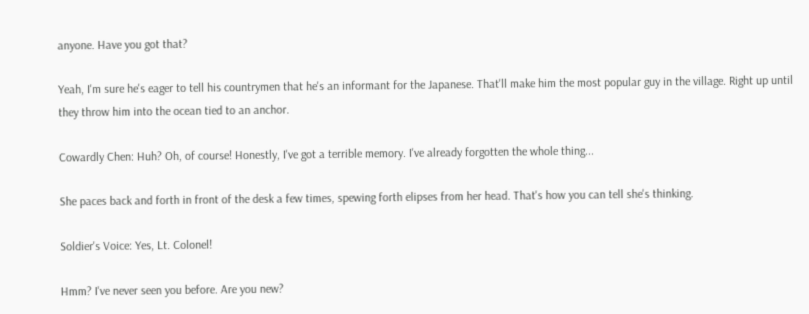anyone. Have you got that?

Yeah, I'm sure he's eager to tell his countrymen that he's an informant for the Japanese. That'll make him the most popular guy in the village. Right up until they throw him into the ocean tied to an anchor.

Cowardly Chen: Huh? Oh, of course! Honestly, I've got a terrible memory. I've already forgotten the whole thing...

She paces back and forth in front of the desk a few times, spewing forth elipses from her head. That's how you can tell she's thinking.

Soldier's Voice: Yes, Lt. Colonel!

Hmm? I've never seen you before. Are you new?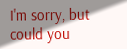I'm sorry, but could you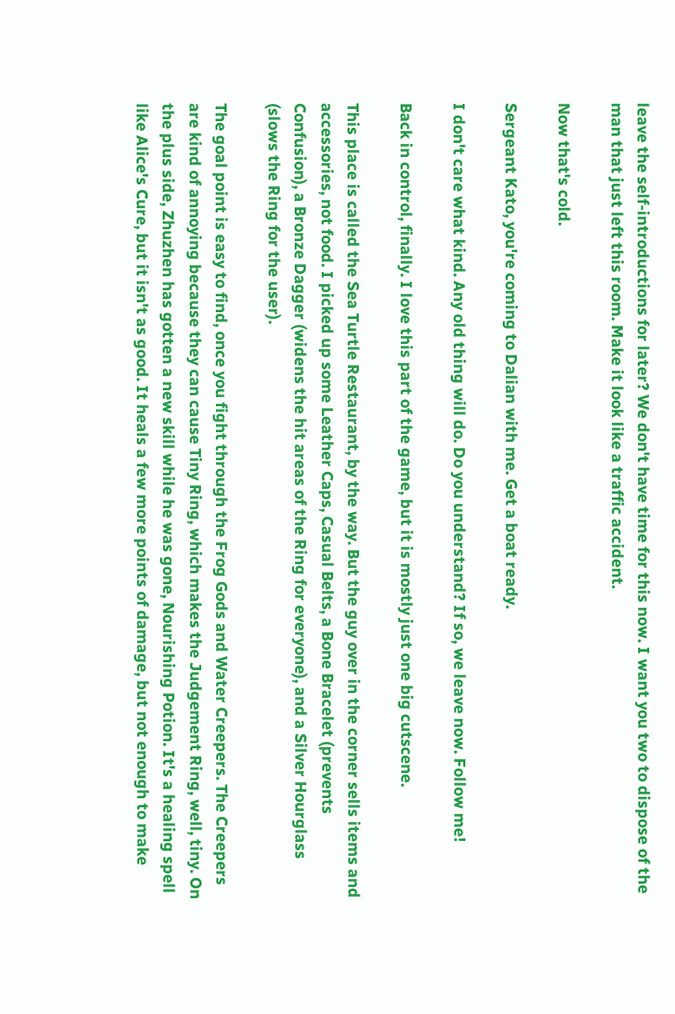leave the self-introductions for later? We don't have time for this now. I want you two to dispose of the man that just left this room. Make it look like a traffic accident.

Now that's cold.

Sergeant Kato, you're coming to Dalian with me. Get a boat ready.

I don't care what kind. Any old thing will do. Do you understand? If so, we leave now. Follow me!

Back in control, finally. I love this part of the game, but it is mostly just one big cutscene.

This place is called the Sea Turtle Restaurant, by the way. But the guy over in the corner sells items and accessories, not food. I picked up some Leather Caps, Casual Belts, a Bone Bracelet (prevents Confusion), a Bronze Dagger (widens the hit areas of the Ring for everyone), and a Silver Hourglass (slows the Ring for the user).

The goal point is easy to find, once you fight through the Frog Gods and Water Creepers. The Creepers are kind of annoying because they can cause Tiny Ring, which makes the Judgement Ring, well, tiny. On the plus side, Zhuzhen has gotten a new skill while he was gone, Nourishing Potion. It's a healing spell like Alice's Cure, but it isn't as good. It heals a few more points of damage, but not enough to make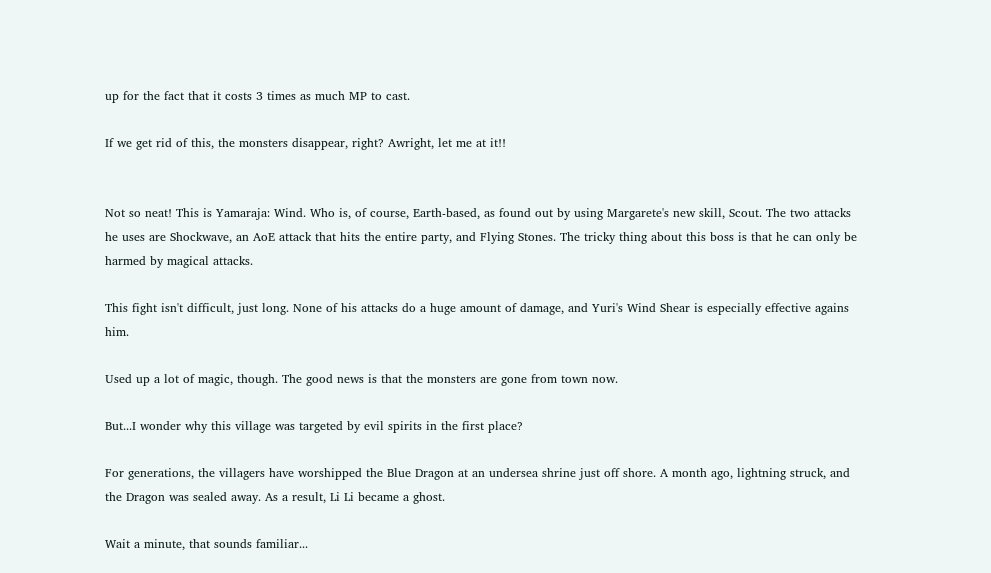up for the fact that it costs 3 times as much MP to cast.

If we get rid of this, the monsters disappear, right? Awright, let me at it!!


Not so neat! This is Yamaraja: Wind. Who is, of course, Earth-based, as found out by using Margarete's new skill, Scout. The two attacks he uses are Shockwave, an AoE attack that hits the entire party, and Flying Stones. The tricky thing about this boss is that he can only be harmed by magical attacks.

This fight isn't difficult, just long. None of his attacks do a huge amount of damage, and Yuri's Wind Shear is especially effective agains him.

Used up a lot of magic, though. The good news is that the monsters are gone from town now.

But...I wonder why this village was targeted by evil spirits in the first place?

For generations, the villagers have worshipped the Blue Dragon at an undersea shrine just off shore. A month ago, lightning struck, and the Dragon was sealed away. As a result, Li Li became a ghost.

Wait a minute, that sounds familiar...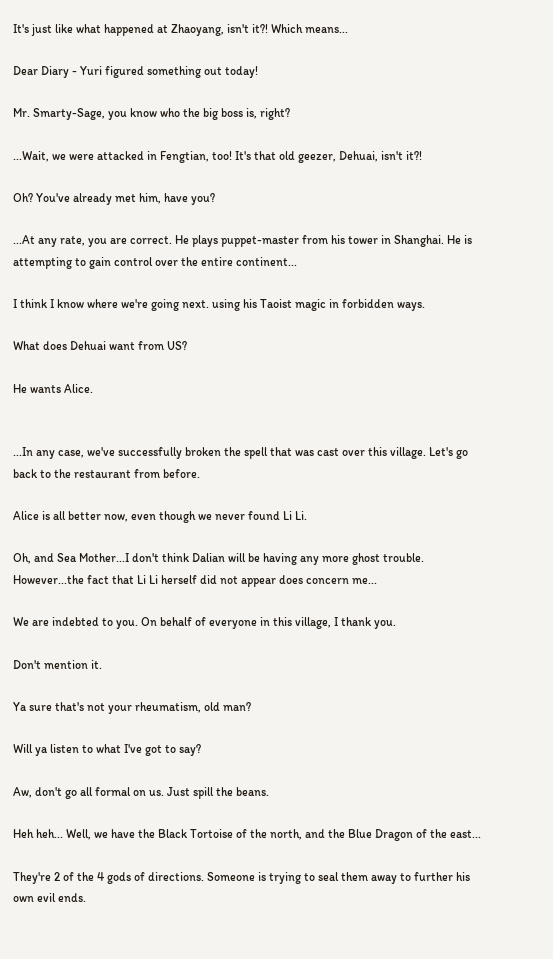It's just like what happened at Zhaoyang, isn't it?! Which means...

Dear Diary - Yuri figured something out today!

Mr. Smarty-Sage, you know who the big boss is, right?

...Wait, we were attacked in Fengtian, too! It's that old geezer, Dehuai, isn't it?!

Oh? You've already met him, have you?

...At any rate, you are correct. He plays puppet-master from his tower in Shanghai. He is attempting to gain control over the entire continent...

I think I know where we're going next. using his Taoist magic in forbidden ways.

What does Dehuai want from US?

He wants Alice.


...In any case, we've successfully broken the spell that was cast over this village. Let's go back to the restaurant from before.

Alice is all better now, even though we never found Li Li.

Oh, and Sea Mother...I don't think Dalian will be having any more ghost trouble. However...the fact that Li Li herself did not appear does concern me...

We are indebted to you. On behalf of everyone in this village, I thank you.

Don't mention it.

Ya sure that's not your rheumatism, old man?

Will ya listen to what I've got to say?

Aw, don't go all formal on us. Just spill the beans.

Heh heh... Well, we have the Black Tortoise of the north, and the Blue Dragon of the east...

They're 2 of the 4 gods of directions. Someone is trying to seal them away to further his own evil ends.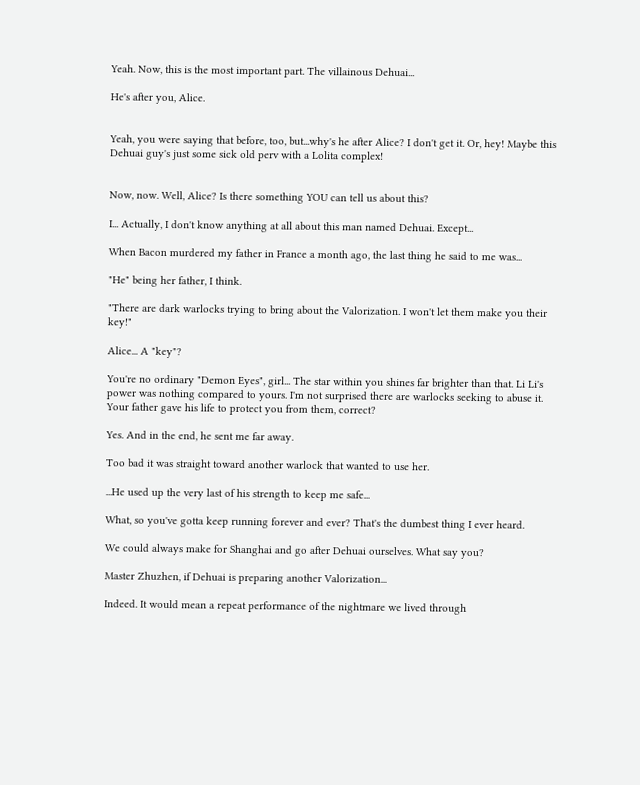Yeah. Now, this is the most important part. The villainous Dehuai...

He's after you, Alice.


Yeah, you were saying that before, too, but...why's he after Alice? I don't get it. Or, hey! Maybe this Dehuai guy's just some sick old perv with a Lolita complex!


Now, now. Well, Alice? Is there something YOU can tell us about this?

I... Actually, I don't know anything at all about this man named Dehuai. Except...

When Bacon murdered my father in France a month ago, the last thing he said to me was...

"He" being her father, I think.

"There are dark warlocks trying to bring about the Valorization. I won't let them make you their key!"

Alice... A "key"?

You're no ordinary "Demon Eyes", girl... The star within you shines far brighter than that. Li Li's power was nothing compared to yours. I'm not surprised there are warlocks seeking to abuse it. Your father gave his life to protect you from them, correct?

Yes. And in the end, he sent me far away.

Too bad it was straight toward another warlock that wanted to use her.

...He used up the very last of his strength to keep me safe...

What, so you've gotta keep running forever and ever? That's the dumbest thing I ever heard.

We could always make for Shanghai and go after Dehuai ourselves. What say you?

Master Zhuzhen, if Dehuai is preparing another Valorization...

Indeed. It would mean a repeat performance of the nightmare we lived through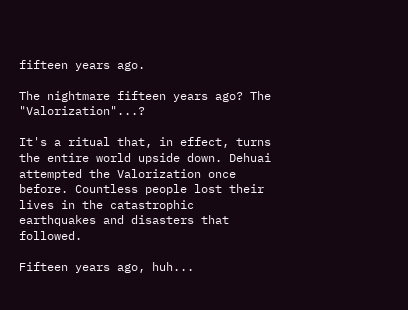fifteen years ago.

The nightmare fifteen years ago? The "Valorization"...?

It's a ritual that, in effect, turns the entire world upside down. Dehuai attempted the Valorization once before. Countless people lost their lives in the catastrophic earthquakes and disasters that followed.

Fifteen years ago, huh...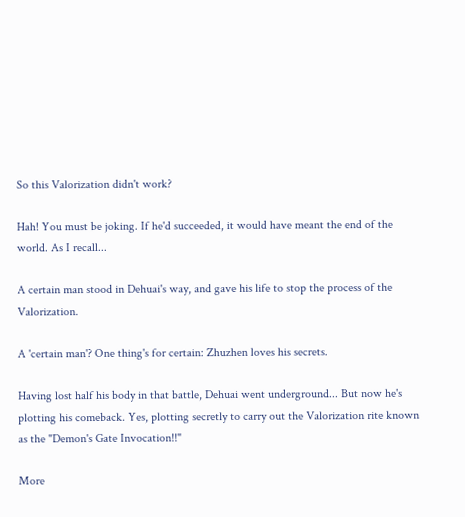So this Valorization didn't work?

Hah! You must be joking. If he'd succeeded, it would have meant the end of the world. As I recall...

A certain man stood in Dehuai's way, and gave his life to stop the process of the Valorization.

A 'certain man'? One thing's for certain: Zhuzhen loves his secrets.

Having lost half his body in that battle, Dehuai went underground... But now he's plotting his comeback. Yes, plotting secretly to carry out the Valorization rite known as the "Demon's Gate Invocation!!"

More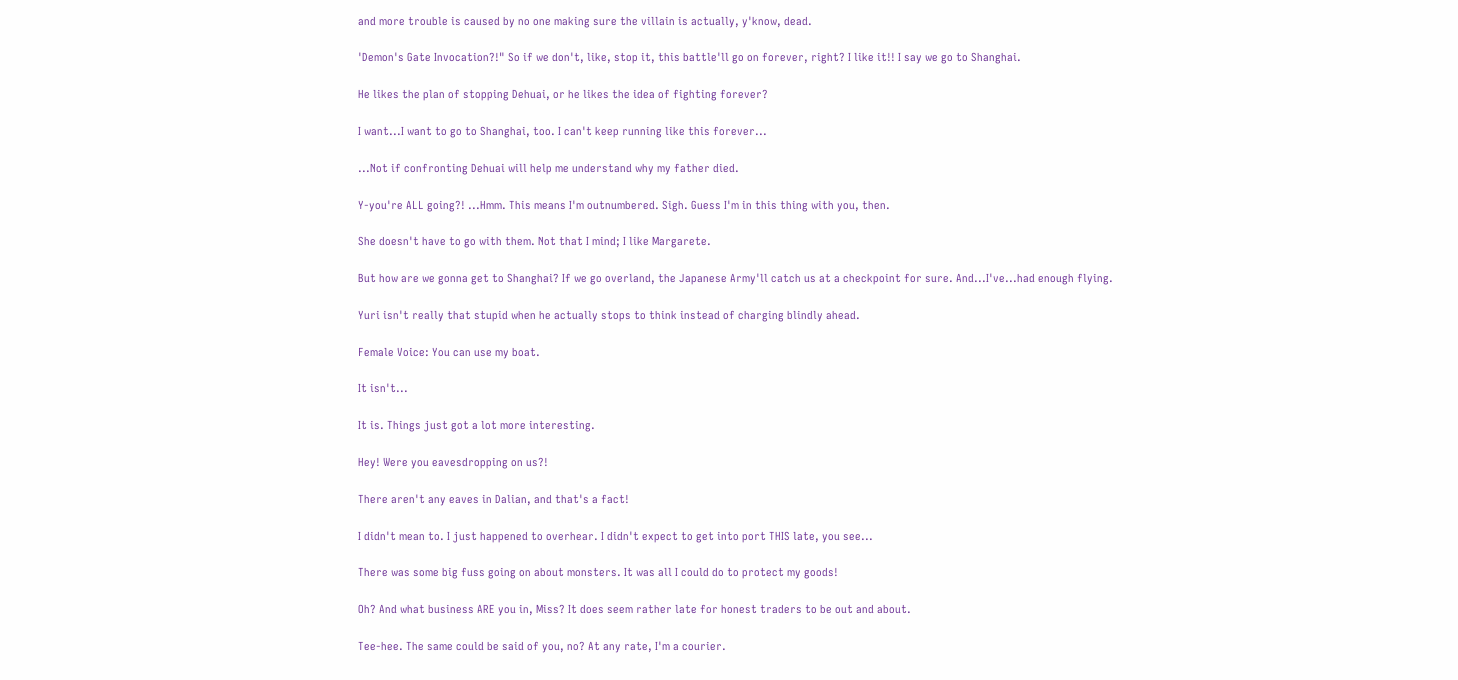and more trouble is caused by no one making sure the villain is actually, y'know, dead.

'Demon's Gate Invocation?!" So if we don't, like, stop it, this battle'll go on forever, right? I like it!! I say we go to Shanghai.

He likes the plan of stopping Dehuai, or he likes the idea of fighting forever?

I want...I want to go to Shanghai, too. I can't keep running like this forever...

...Not if confronting Dehuai will help me understand why my father died.

Y-you're ALL going?! ...Hmm. This means I'm outnumbered. Sigh. Guess I'm in this thing with you, then.

She doesn't have to go with them. Not that I mind; I like Margarete.

But how are we gonna get to Shanghai? If we go overland, the Japanese Army'll catch us at a checkpoint for sure. And...I've...had enough flying.

Yuri isn't really that stupid when he actually stops to think instead of charging blindly ahead.

Female Voice: You can use my boat.

It isn't...

It is. Things just got a lot more interesting.

Hey! Were you eavesdropping on us?!

There aren't any eaves in Dalian, and that's a fact!

I didn't mean to. I just happened to overhear. I didn't expect to get into port THIS late, you see...

There was some big fuss going on about monsters. It was all I could do to protect my goods!

Oh? And what business ARE you in, Miss? It does seem rather late for honest traders to be out and about.

Tee-hee. The same could be said of you, no? At any rate, I'm a courier.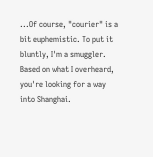...Of course, "courier" is a bit euphemistic. To put it bluntly, I'm a smuggler. Based on what I overheard, you're looking for a way into Shanghai.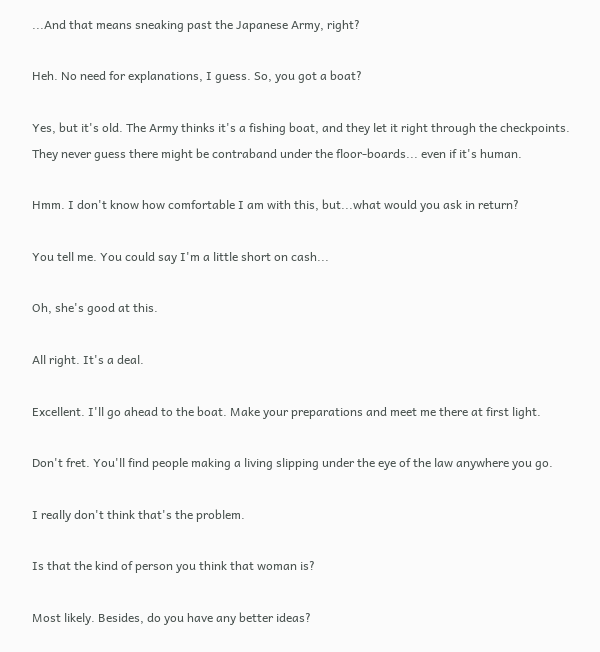...And that means sneaking past the Japanese Army, right?

Heh. No need for explanations, I guess. So, you got a boat?

Yes, but it's old. The Army thinks it's a fishing boat, and they let it right through the checkpoints. They never guess there might be contraband under the floor-boards... even if it's human.

Hmm. I don't know how comfortable I am with this, but...what would you ask in return?

You tell me. You could say I'm a little short on cash...

Oh, she's good at this.

All right. It's a deal.

Excellent. I'll go ahead to the boat. Make your preparations and meet me there at first light.

Don't fret. You'll find people making a living slipping under the eye of the law anywhere you go.

I really don't think that's the problem.

Is that the kind of person you think that woman is?

Most likely. Besides, do you have any better ideas?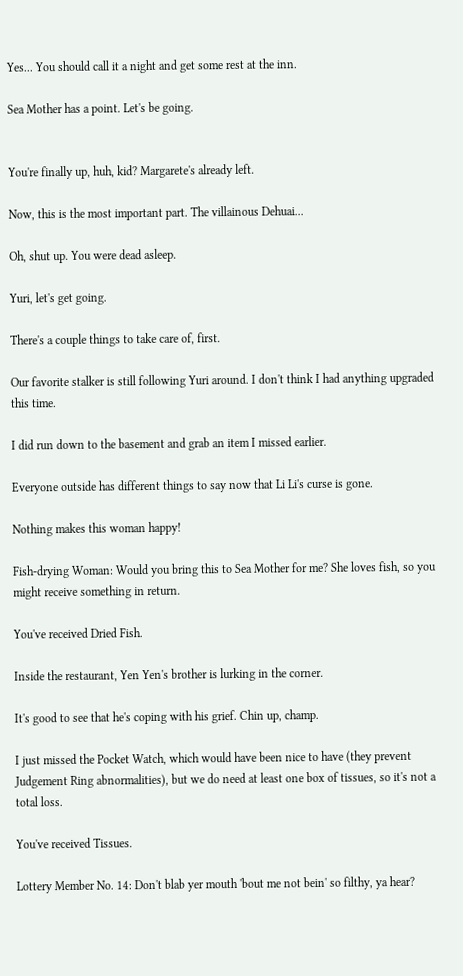Yes... You should call it a night and get some rest at the inn.

Sea Mother has a point. Let's be going.


You're finally up, huh, kid? Margarete's already left.

Now, this is the most important part. The villainous Dehuai...

Oh, shut up. You were dead asleep.

Yuri, let's get going.

There's a couple things to take care of, first.

Our favorite stalker is still following Yuri around. I don't think I had anything upgraded this time.

I did run down to the basement and grab an item I missed earlier.

Everyone outside has different things to say now that Li Li's curse is gone.

Nothing makes this woman happy!

Fish-drying Woman: Would you bring this to Sea Mother for me? She loves fish, so you might receive something in return.

You've received Dried Fish.

Inside the restaurant, Yen Yen's brother is lurking in the corner.

It's good to see that he's coping with his grief. Chin up, champ.

I just missed the Pocket Watch, which would have been nice to have (they prevent Judgement Ring abnormalities), but we do need at least one box of tissues, so it's not a total loss.

You've received Tissues.

Lottery Member No. 14: Don't blab yer mouth 'bout me not bein' so filthy, ya hear?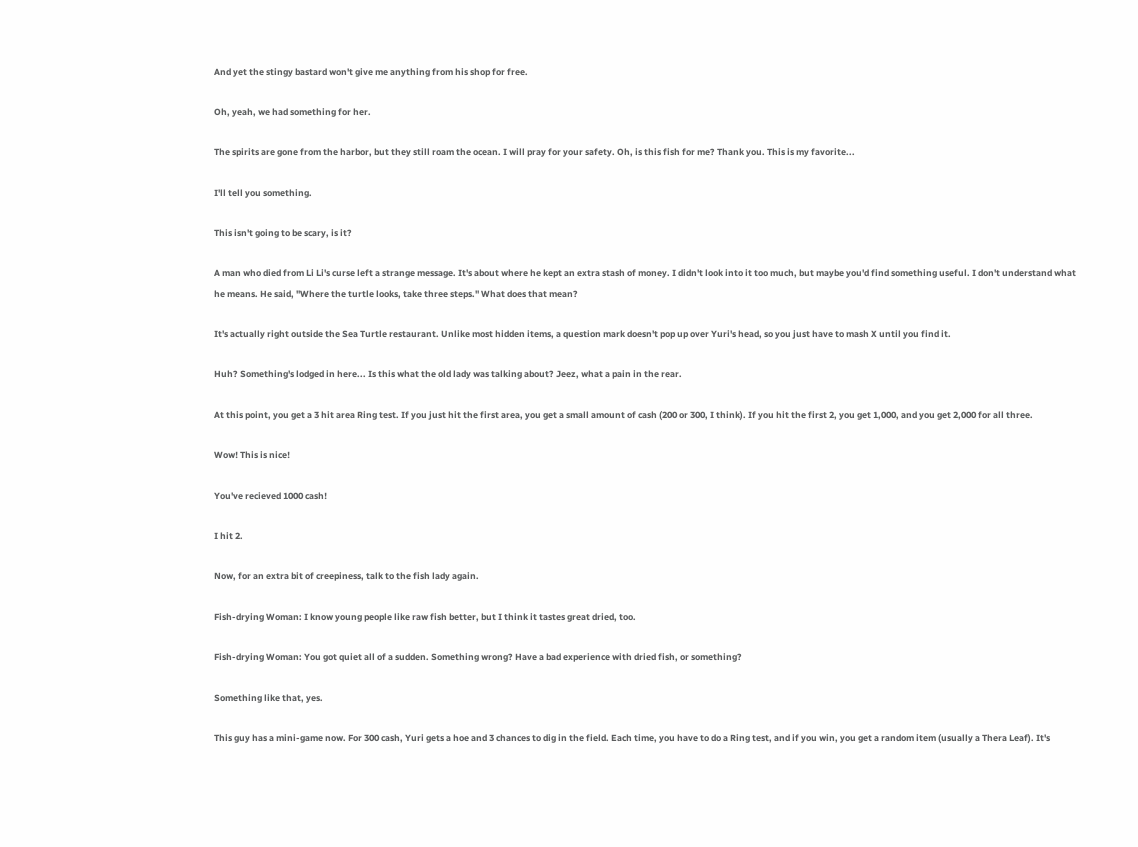And yet the stingy bastard won't give me anything from his shop for free.

Oh, yeah, we had something for her.

The spirits are gone from the harbor, but they still roam the ocean. I will pray for your safety. Oh, is this fish for me? Thank you. This is my favorite...

I'll tell you something.

This isn't going to be scary, is it?

A man who died from Li Li's curse left a strange message. It's about where he kept an extra stash of money. I didn't look into it too much, but maybe you'd find something useful. I don't understand what he means. He said, "Where the turtle looks, take three steps." What does that mean?

It's actually right outside the Sea Turtle restaurant. Unlike most hidden items, a question mark doesn't pop up over Yuri's head, so you just have to mash X until you find it.

Huh? Something's lodged in here... Is this what the old lady was talking about? Jeez, what a pain in the rear.

At this point, you get a 3 hit area Ring test. If you just hit the first area, you get a small amount of cash (200 or 300, I think). If you hit the first 2, you get 1,000, and you get 2,000 for all three.

Wow! This is nice!

You've recieved 1000 cash!

I hit 2.

Now, for an extra bit of creepiness, talk to the fish lady again.

Fish-drying Woman: I know young people like raw fish better, but I think it tastes great dried, too.

Fish-drying Woman: You got quiet all of a sudden. Something wrong? Have a bad experience with dried fish, or something?

Something like that, yes.

This guy has a mini-game now. For 300 cash, Yuri gets a hoe and 3 chances to dig in the field. Each time, you have to do a Ring test, and if you win, you get a random item (usually a Thera Leaf). It's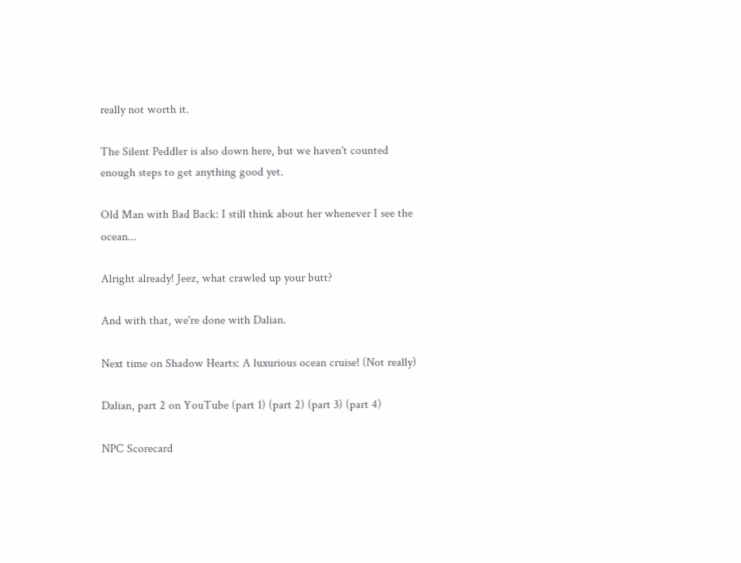really not worth it.

The Silent Peddler is also down here, but we haven't counted enough steps to get anything good yet.

Old Man with Bad Back: I still think about her whenever I see the ocean...

Alright already! Jeez, what crawled up your butt?

And with that, we're done with Dalian.

Next time on Shadow Hearts: A luxurious ocean cruise! (Not really)

Dalian, part 2 on YouTube (part 1) (part 2) (part 3) (part 4)

NPC Scorecard